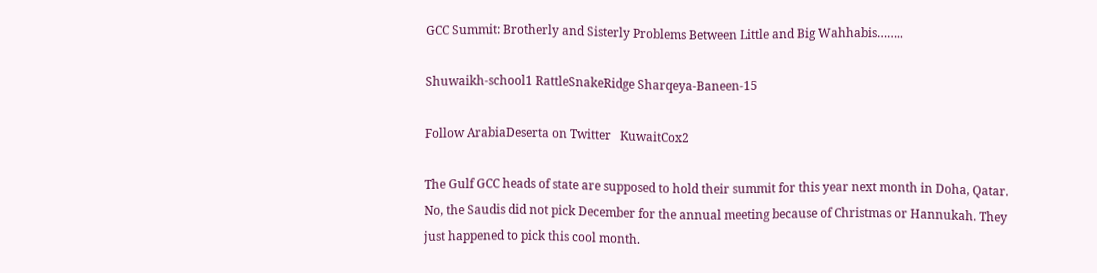GCC Summit: Brotherly and Sisterly Problems Between Little and Big Wahhabis……..

Shuwaikh-school1 RattleSnakeRidge Sharqeya-Baneen-15

Follow ArabiaDeserta on Twitter   KuwaitCox2

The Gulf GCC heads of state are supposed to hold their summit for this year next month in Doha, Qatar. No, the Saudis did not pick December for the annual meeting because of Christmas or Hannukah. They just happened to pick this cool month.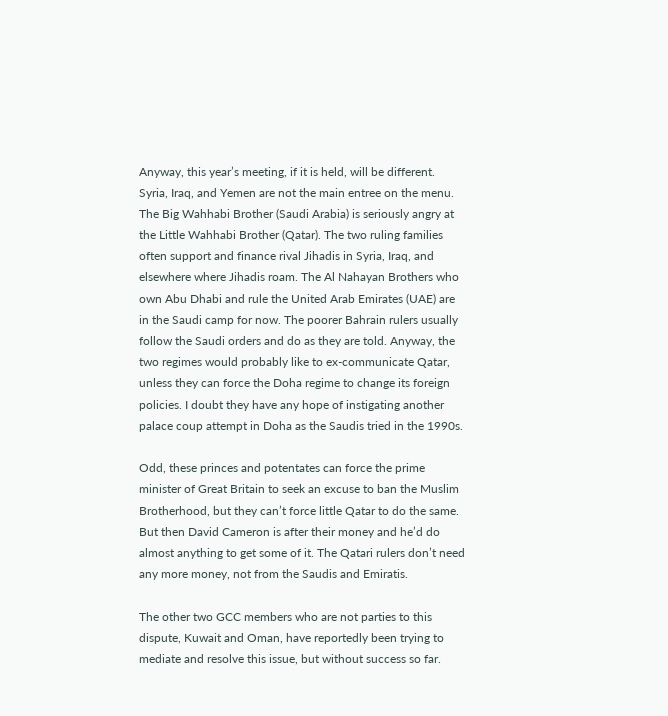Anyway, this year’s meeting, if it is held, will be different. Syria, Iraq, and Yemen are not the main entree on the menu. The Big Wahhabi Brother (Saudi Arabia) is seriously angry at the Little Wahhabi Brother (Qatar). The two ruling families often support and finance rival Jihadis in Syria, Iraq, and elsewhere where Jihadis roam. The Al Nahayan Brothers who own Abu Dhabi and rule the United Arab Emirates (UAE) are in the Saudi camp for now. The poorer Bahrain rulers usually follow the Saudi orders and do as they are told. Anyway, the two regimes would probably like to ex-communicate Qatar, unless they can force the Doha regime to change its foreign policies. I doubt they have any hope of instigating another palace coup attempt in Doha as the Saudis tried in the 1990s.

Odd, these princes and potentates can force the prime minister of Great Britain to seek an excuse to ban the Muslim Brotherhood, but they can’t force little Qatar to do the same. But then David Cameron is after their money and he’d do almost anything to get some of it. The Qatari rulers don’t need any more money, not from the Saudis and Emiratis.

The other two GCC members who are not parties to this dispute, Kuwait and Oman, have reportedly been trying to mediate and resolve this issue, but without success so far.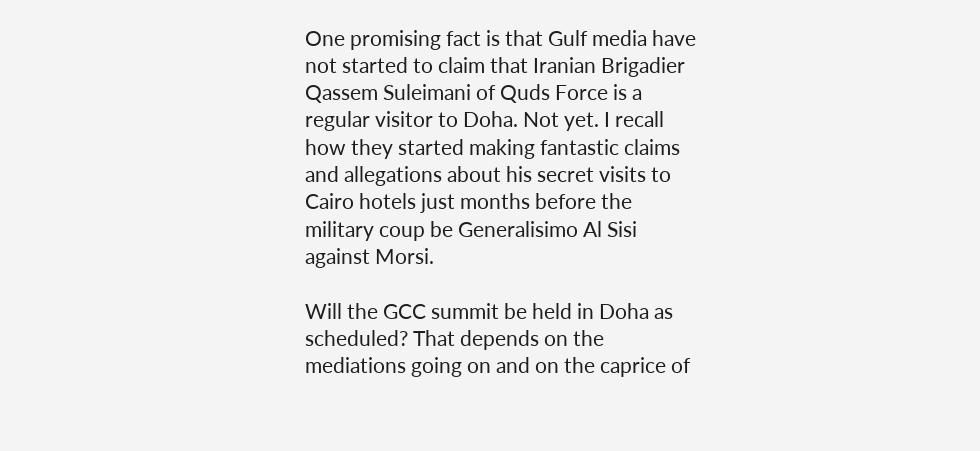One promising fact is that Gulf media have not started to claim that Iranian Brigadier Qassem Suleimani of Quds Force is a regular visitor to Doha. Not yet. I recall how they started making fantastic claims and allegations about his secret visits to Cairo hotels just months before the military coup be Generalisimo Al Sisi against Morsi.

Will the GCC summit be held in Doha as scheduled? That depends on the mediations going on and on the caprice of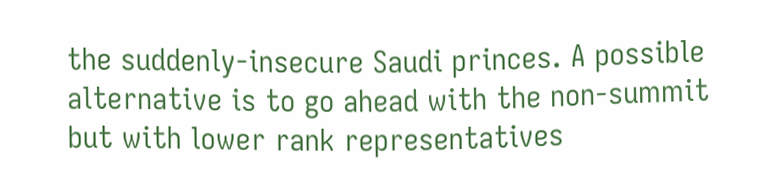the suddenly-insecure Saudi princes. A possible alternative is to go ahead with the non-summit but with lower rank representatives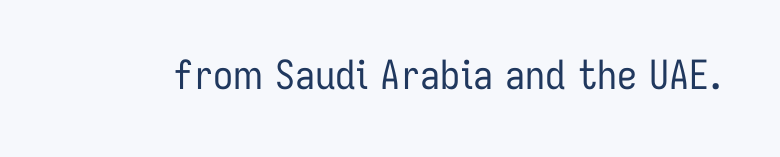from Saudi Arabia and the UAE.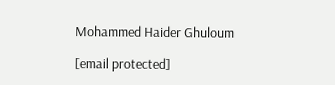Mohammed Haider Ghuloum

[email protected]